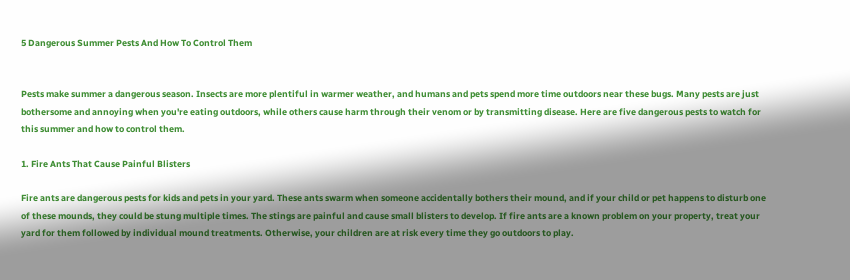5 Dangerous Summer Pests And How To Control Them


Pests make summer a dangerous season. Insects are more plentiful in warmer weather, and humans and pets spend more time outdoors near these bugs. Many pests are just bothersome and annoying when you're eating outdoors, while others cause harm through their venom or by transmitting disease. Here are five dangerous pests to watch for this summer and how to control them.

1. Fire Ants That Cause Painful Blisters

Fire ants are dangerous pests for kids and pets in your yard. These ants swarm when someone accidentally bothers their mound, and if your child or pet happens to disturb one of these mounds, they could be stung multiple times. The stings are painful and cause small blisters to develop. If fire ants are a known problem on your property, treat your yard for them followed by individual mound treatments. Otherwise, your children are at risk every time they go outdoors to play.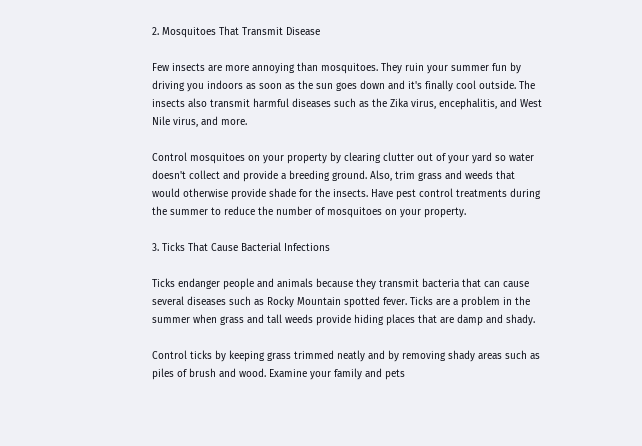2. Mosquitoes That Transmit Disease

Few insects are more annoying than mosquitoes. They ruin your summer fun by driving you indoors as soon as the sun goes down and it's finally cool outside. The insects also transmit harmful diseases such as the Zika virus, encephalitis, and West Nile virus, and more.

Control mosquitoes on your property by clearing clutter out of your yard so water doesn't collect and provide a breeding ground. Also, trim grass and weeds that would otherwise provide shade for the insects. Have pest control treatments during the summer to reduce the number of mosquitoes on your property.

3. Ticks That Cause Bacterial Infections

Ticks endanger people and animals because they transmit bacteria that can cause several diseases such as Rocky Mountain spotted fever. Ticks are a problem in the summer when grass and tall weeds provide hiding places that are damp and shady.

Control ticks by keeping grass trimmed neatly and by removing shady areas such as piles of brush and wood. Examine your family and pets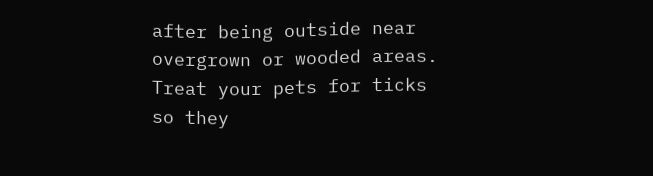after being outside near overgrown or wooded areas. Treat your pets for ticks so they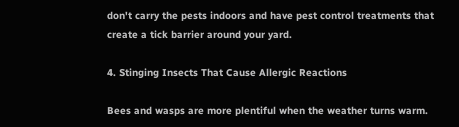don't carry the pests indoors and have pest control treatments that create a tick barrier around your yard.

4. Stinging Insects That Cause Allergic Reactions

Bees and wasps are more plentiful when the weather turns warm.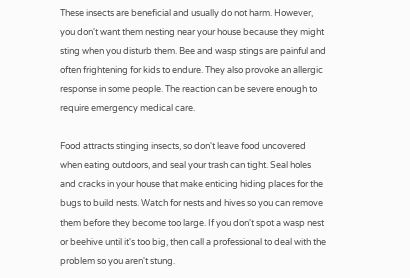These insects are beneficial and usually do not harm. However, you don't want them nesting near your house because they might sting when you disturb them. Bee and wasp stings are painful and often frightening for kids to endure. They also provoke an allergic response in some people. The reaction can be severe enough to require emergency medical care.

Food attracts stinging insects, so don't leave food uncovered when eating outdoors, and seal your trash can tight. Seal holes and cracks in your house that make enticing hiding places for the bugs to build nests. Watch for nests and hives so you can remove them before they become too large. If you don't spot a wasp nest or beehive until it's too big, then call a professional to deal with the problem so you aren't stung.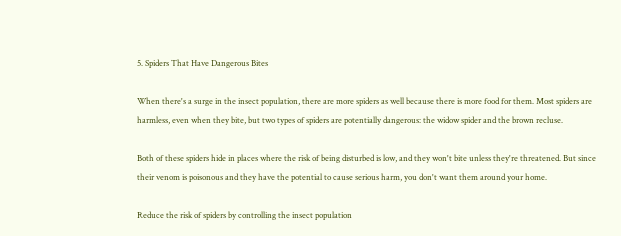5. Spiders That Have Dangerous Bites

When there's a surge in the insect population, there are more spiders as well because there is more food for them. Most spiders are harmless, even when they bite, but two types of spiders are potentially dangerous: the widow spider and the brown recluse.

Both of these spiders hide in places where the risk of being disturbed is low, and they won't bite unless they're threatened. But since their venom is poisonous and they have the potential to cause serious harm, you don't want them around your home.

Reduce the risk of spiders by controlling the insect population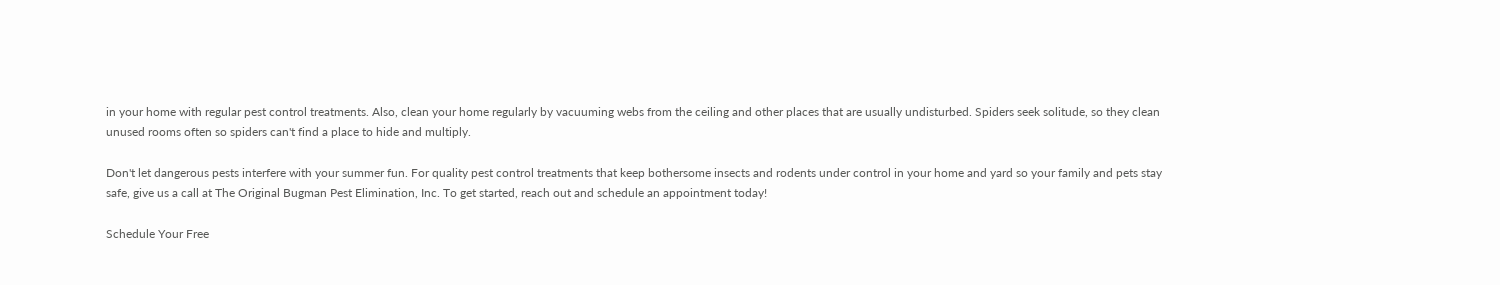in your home with regular pest control treatments. Also, clean your home regularly by vacuuming webs from the ceiling and other places that are usually undisturbed. Spiders seek solitude, so they clean unused rooms often so spiders can't find a place to hide and multiply.

Don't let dangerous pests interfere with your summer fun. For quality pest control treatments that keep bothersome insects and rodents under control in your home and yard so your family and pets stay safe, give us a call at The Original Bugman Pest Elimination, Inc. To get started, reach out and schedule an appointment today!

Schedule Your Free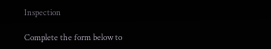Inspection

Complete the form below to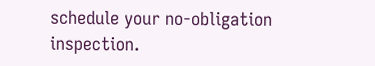schedule your no-obligation inspection.